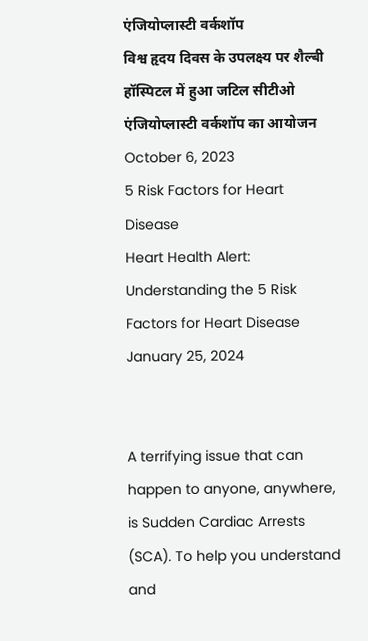एंजियोप्लास्टी वर्कशॉप
विश्व हृदय दिवस के उपलक्ष्य पर शैल्बी हॉस्पिटल में हुआ जटिल सीटीओ एंजियोप्लास्टी वर्कशॉप का आयोजन
October 6, 2023
5 Risk Factors for Heart Disease
Heart Health Alert: Understanding the 5 Risk Factors for Heart Disease
January 25, 2024


A terrifying issue that can happen to anyone, anywhere, is Sudden Cardiac Arrests (SCA). To help you understand and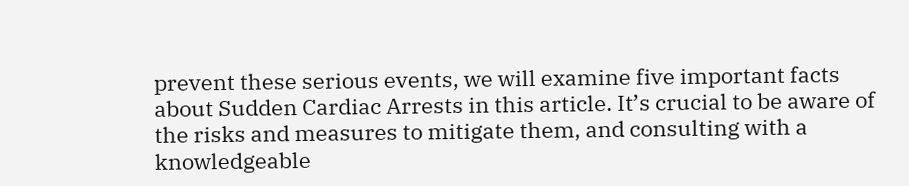prevent these serious events, we will examine five important facts about Sudden Cardiac Arrests in this article. It’s crucial to be aware of the risks and measures to mitigate them, and consulting with a knowledgeable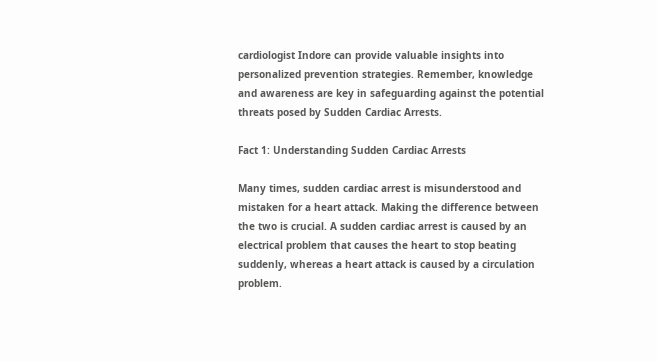cardiologist Indore can provide valuable insights into personalized prevention strategies. Remember, knowledge and awareness are key in safeguarding against the potential threats posed by Sudden Cardiac Arrests.

Fact 1: Understanding Sudden Cardiac Arrests

Many times, sudden cardiac arrest is misunderstood and mistaken for a heart attack. Making the difference between the two is crucial. A sudden cardiac arrest is caused by an electrical problem that causes the heart to stop beating suddenly, whereas a heart attack is caused by a circulation problem.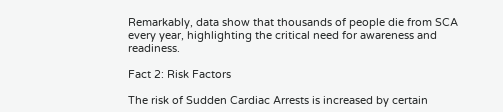Remarkably, data show that thousands of people die from SCA every year, highlighting the critical need for awareness and readiness.

Fact 2: Risk Factors

The risk of Sudden Cardiac Arrests is increased by certain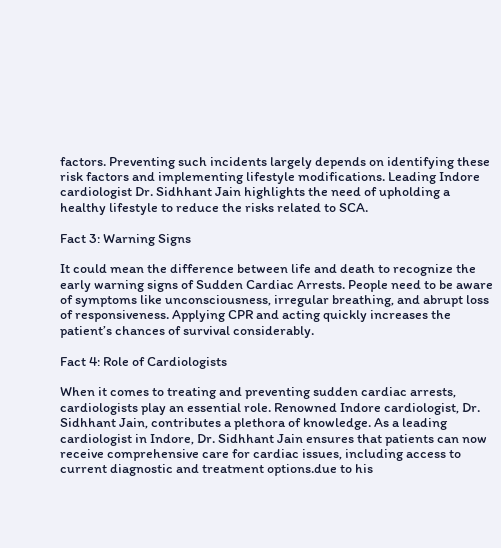factors. Preventing such incidents largely depends on identifying these risk factors and implementing lifestyle modifications. Leading Indore cardiologist Dr. Sidhhant Jain highlights the need of upholding a healthy lifestyle to reduce the risks related to SCA.

Fact 3: Warning Signs

It could mean the difference between life and death to recognize the early warning signs of Sudden Cardiac Arrests. People need to be aware of symptoms like unconsciousness, irregular breathing, and abrupt loss of responsiveness. Applying CPR and acting quickly increases the patient’s chances of survival considerably.

Fact 4: Role of Cardiologists

When it comes to treating and preventing sudden cardiac arrests, cardiologists play an essential role. Renowned Indore cardiologist, Dr. Sidhhant Jain, contributes a plethora of knowledge. As a leading cardiologist in Indore, Dr. Sidhhant Jain ensures that patients can now receive comprehensive care for cardiac issues, including access to current diagnostic and treatment options.due to his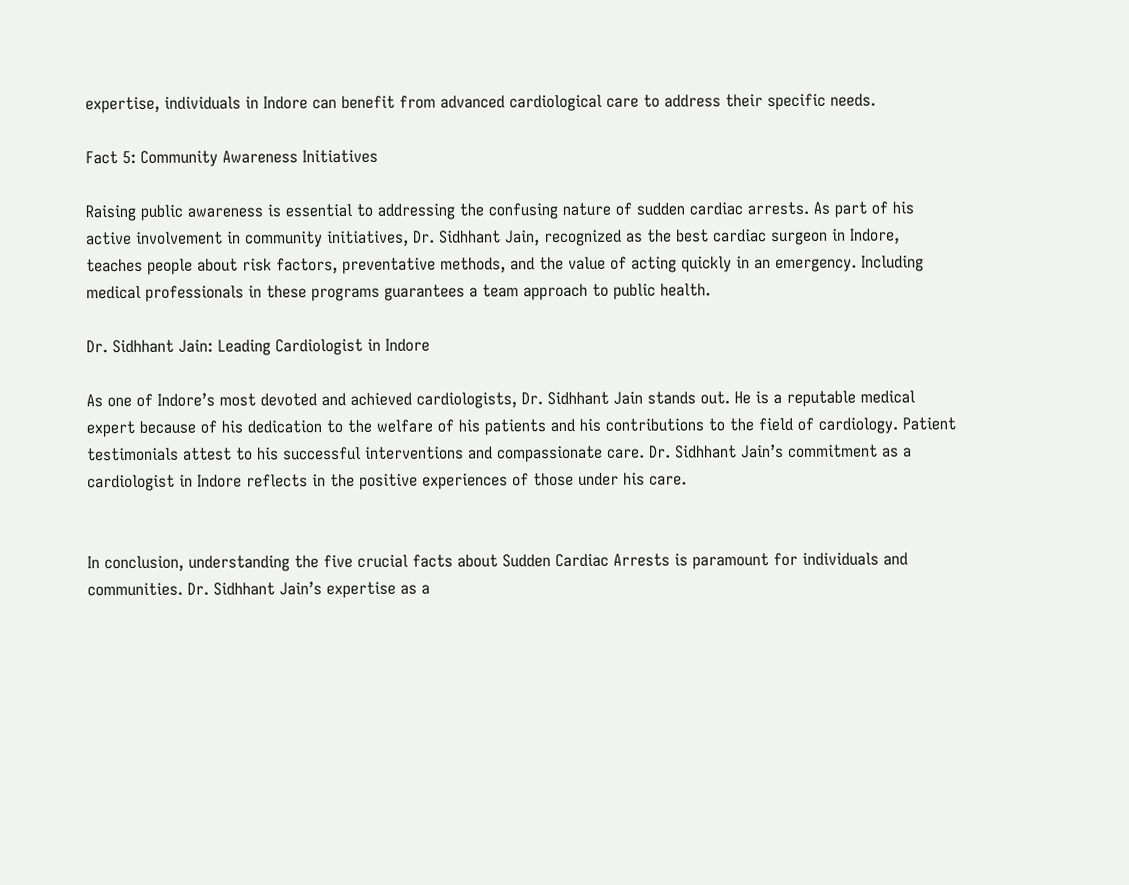expertise, individuals in Indore can benefit from advanced cardiological care to address their specific needs.

Fact 5: Community Awareness Initiatives

Raising public awareness is essential to addressing the confusing nature of sudden cardiac arrests. As part of his active involvement in community initiatives, Dr. Sidhhant Jain, recognized as the best cardiac surgeon in Indore, teaches people about risk factors, preventative methods, and the value of acting quickly in an emergency. Including medical professionals in these programs guarantees a team approach to public health.

Dr. Sidhhant Jain: Leading Cardiologist in Indore

As one of Indore’s most devoted and achieved cardiologists, Dr. Sidhhant Jain stands out. He is a reputable medical expert because of his dedication to the welfare of his patients and his contributions to the field of cardiology. Patient testimonials attest to his successful interventions and compassionate care. Dr. Sidhhant Jain’s commitment as a cardiologist in Indore reflects in the positive experiences of those under his care.


In conclusion, understanding the five crucial facts about Sudden Cardiac Arrests is paramount for individuals and communities. Dr. Sidhhant Jain’s expertise as a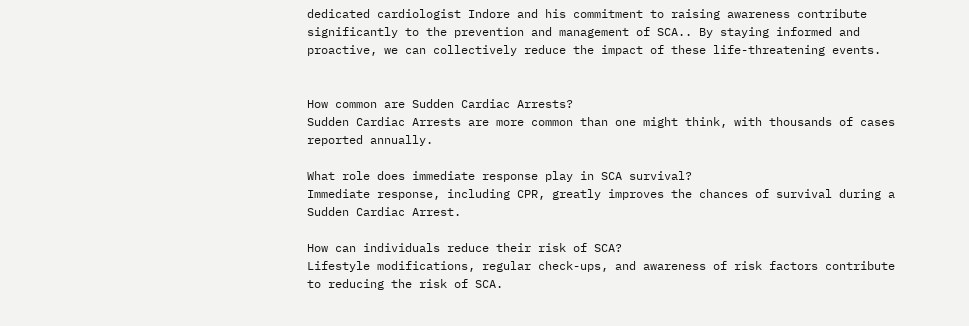dedicated cardiologist Indore and his commitment to raising awareness contribute significantly to the prevention and management of SCA.. By staying informed and proactive, we can collectively reduce the impact of these life-threatening events.


How common are Sudden Cardiac Arrests?
Sudden Cardiac Arrests are more common than one might think, with thousands of cases reported annually.

What role does immediate response play in SCA survival?
Immediate response, including CPR, greatly improves the chances of survival during a Sudden Cardiac Arrest.

How can individuals reduce their risk of SCA?
Lifestyle modifications, regular check-ups, and awareness of risk factors contribute to reducing the risk of SCA.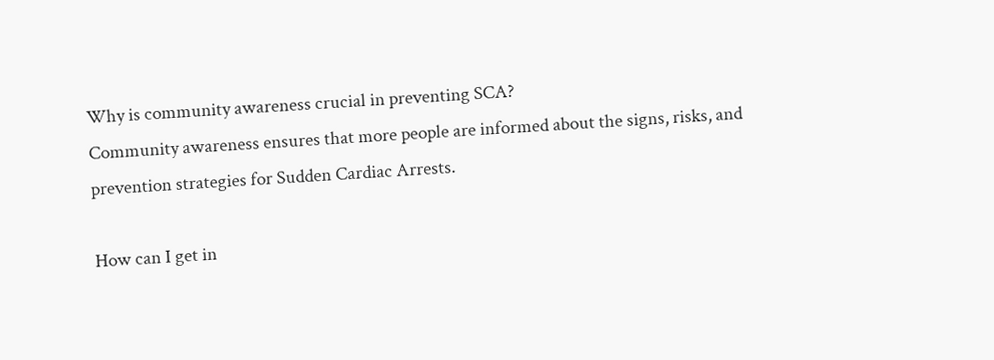Why is community awareness crucial in preventing SCA?
Community awareness ensures that more people are informed about the signs, risks, and prevention strategies for Sudden Cardiac Arrests.

How can I get in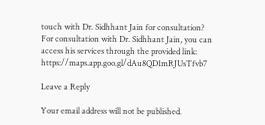touch with Dr. Sidhhant Jain for consultation?
For consultation with Dr. Sidhhant Jain, you can access his services through the provided link: https://maps.app.goo.gl/dAu8QD1mRJUsTfvb7

Leave a Reply

Your email address will not be published.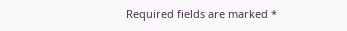Required fields are marked *